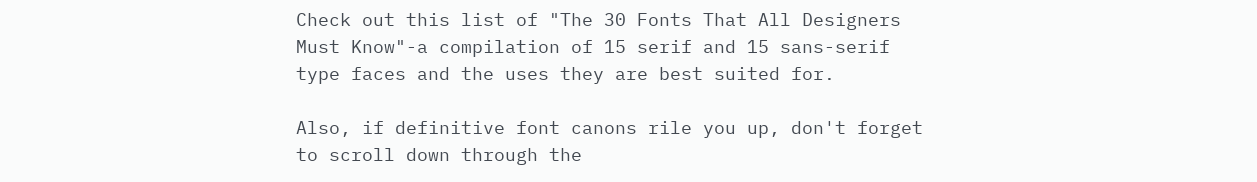Check out this list of "The 30 Fonts That All Designers Must Know"-a compilation of 15 serif and 15 sans-serif type faces and the uses they are best suited for.

Also, if definitive font canons rile you up, don't forget to scroll down through the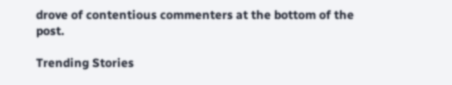drove of contentious commenters at the bottom of the post.

Trending Stories